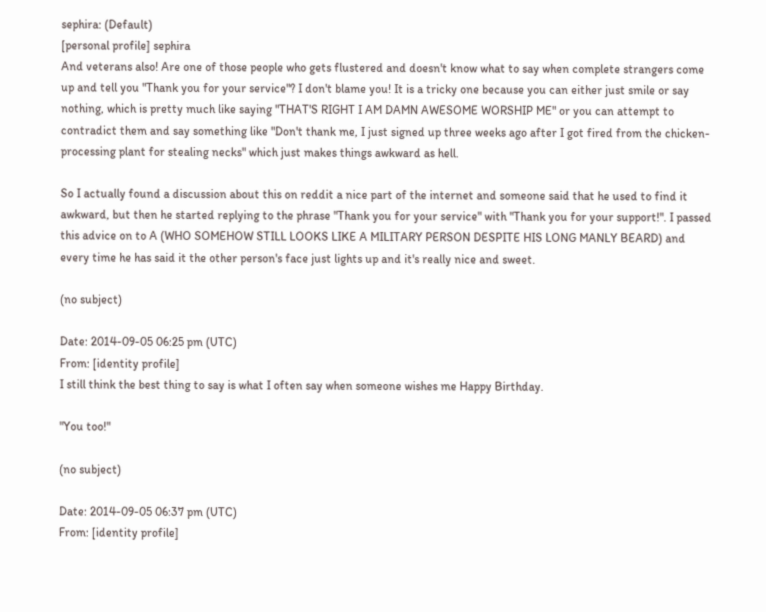sephira: (Default)
[personal profile] sephira
And veterans also! Are one of those people who gets flustered and doesn't know what to say when complete strangers come up and tell you "Thank you for your service"? I don't blame you! It is a tricky one because you can either just smile or say nothing, which is pretty much like saying "THAT'S RIGHT I AM DAMN AWESOME WORSHIP ME" or you can attempt to contradict them and say something like "Don't thank me, I just signed up three weeks ago after I got fired from the chicken-processing plant for stealing necks" which just makes things awkward as hell.

So I actually found a discussion about this on reddit a nice part of the internet and someone said that he used to find it awkward, but then he started replying to the phrase "Thank you for your service" with "Thank you for your support!". I passed this advice on to A (WHO SOMEHOW STILL LOOKS LIKE A MILITARY PERSON DESPITE HIS LONG MANLY BEARD) and every time he has said it the other person's face just lights up and it's really nice and sweet.

(no subject)

Date: 2014-09-05 06:25 pm (UTC)
From: [identity profile]
I still think the best thing to say is what I often say when someone wishes me Happy Birthday.

"You too!"

(no subject)

Date: 2014-09-05 06:37 pm (UTC)
From: [identity profile]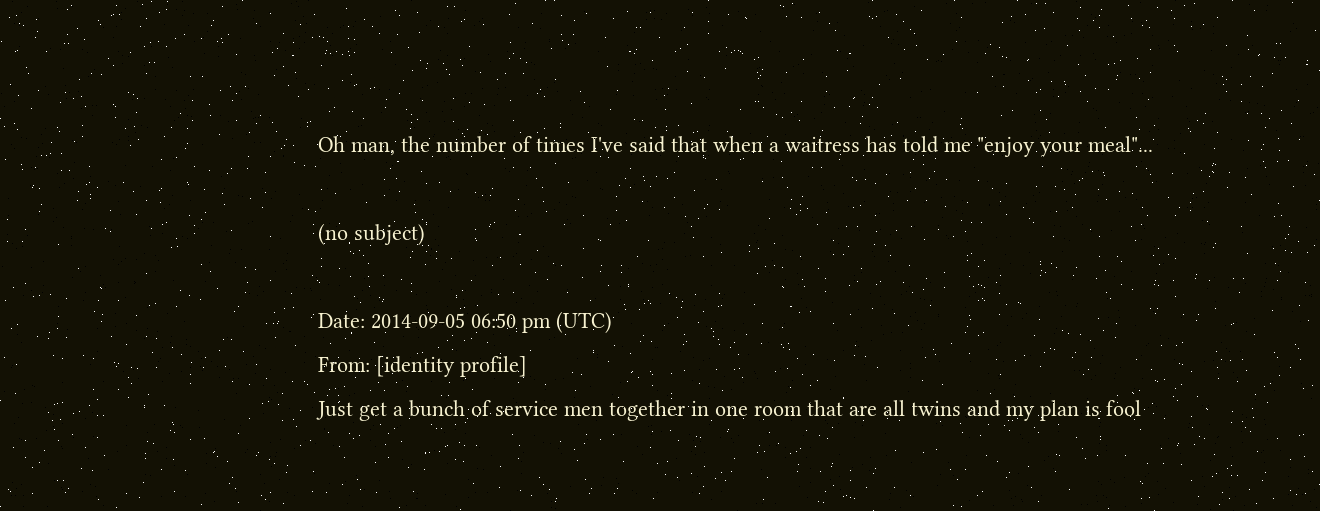Oh man, the number of times I've said that when a waitress has told me "enjoy your meal"...

(no subject)

Date: 2014-09-05 06:50 pm (UTC)
From: [identity profile]
Just get a bunch of service men together in one room that are all twins and my plan is fool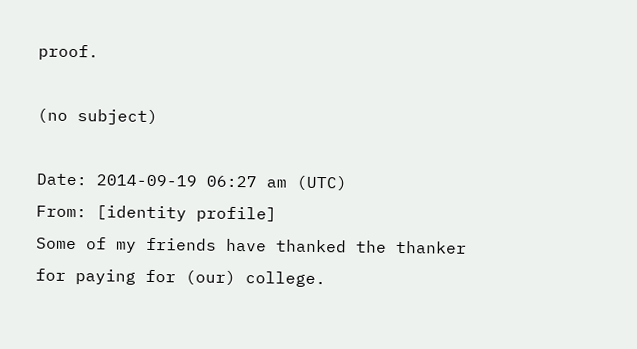proof.

(no subject)

Date: 2014-09-19 06:27 am (UTC)
From: [identity profile]
Some of my friends have thanked the thanker for paying for (our) college.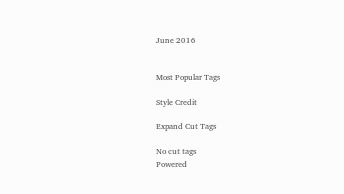June 2016


Most Popular Tags

Style Credit

Expand Cut Tags

No cut tags
Powered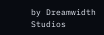by Dreamwidth Studios